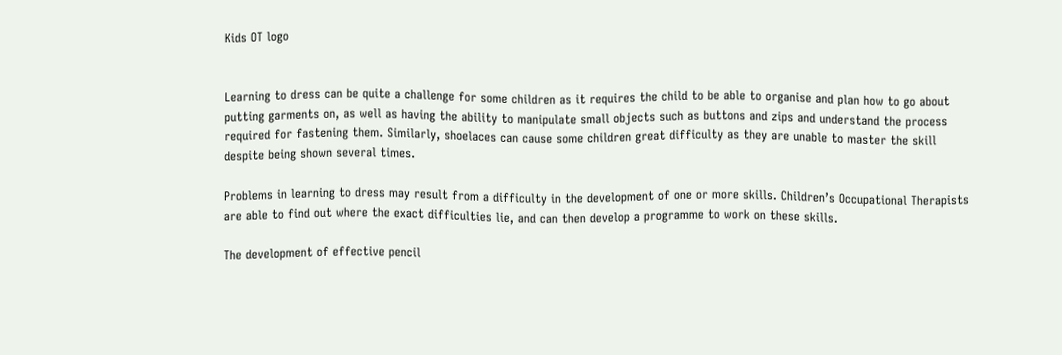Kids OT logo


Learning to dress can be quite a challenge for some children as it requires the child to be able to organise and plan how to go about putting garments on, as well as having the ability to manipulate small objects such as buttons and zips and understand the process required for fastening them. Similarly, shoelaces can cause some children great difficulty as they are unable to master the skill despite being shown several times.

Problems in learning to dress may result from a difficulty in the development of one or more skills. Children’s Occupational Therapists are able to find out where the exact difficulties lie, and can then develop a programme to work on these skills.

The development of effective pencil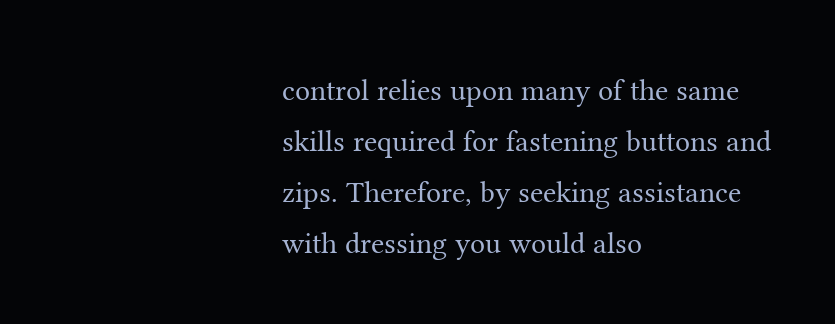control relies upon many of the same skills required for fastening buttons and zips. Therefore, by seeking assistance with dressing you would also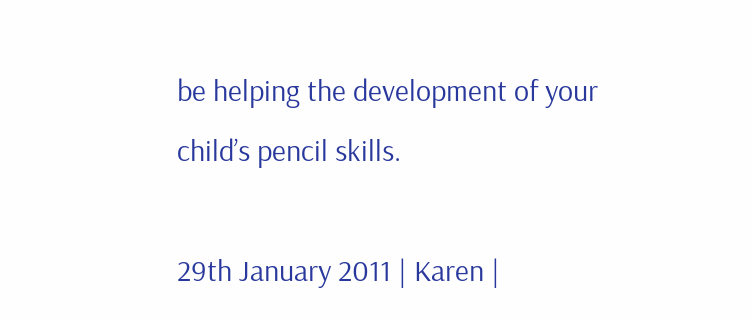be helping the development of your child’s pencil skills.

29th January 2011 | Karen |